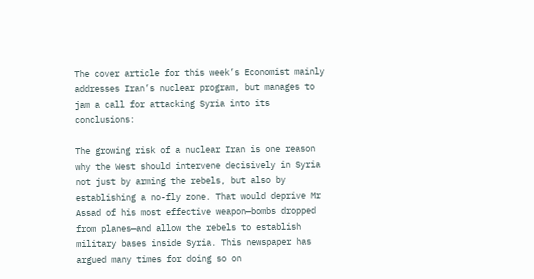The cover article for this week’s Economist mainly addresses Iran’s nuclear program, but manages to jam a call for attacking Syria into its conclusions:

The growing risk of a nuclear Iran is one reason why the West should intervene decisively in Syria not just by arming the rebels, but also by establishing a no-fly zone. That would deprive Mr Assad of his most effective weapon—bombs dropped from planes—and allow the rebels to establish military bases inside Syria. This newspaper has argued many times for doing so on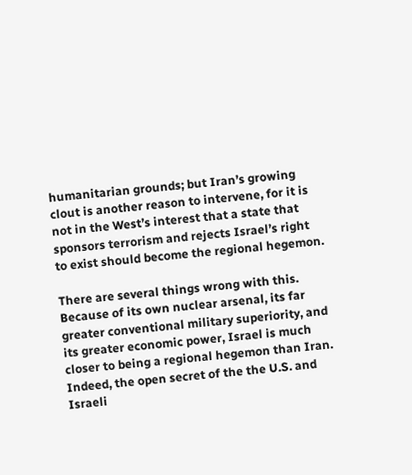humanitarian grounds; but Iran’s growing clout is another reason to intervene, for it is not in the West’s interest that a state that sponsors terrorism and rejects Israel’s right to exist should become the regional hegemon.

There are several things wrong with this. Because of its own nuclear arsenal, its far greater conventional military superiority, and its greater economic power, Israel is much closer to being a regional hegemon than Iran. Indeed, the open secret of the the U.S. and Israeli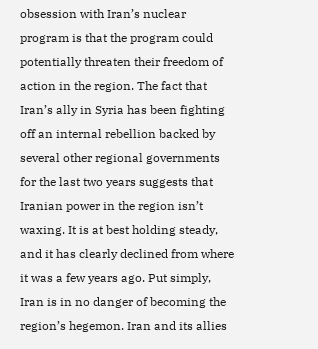obsession with Iran’s nuclear program is that the program could potentially threaten their freedom of action in the region. The fact that Iran’s ally in Syria has been fighting off an internal rebellion backed by several other regional governments for the last two years suggests that Iranian power in the region isn’t waxing. It is at best holding steady, and it has clearly declined from where it was a few years ago. Put simply, Iran is in no danger of becoming the region’s hegemon. Iran and its allies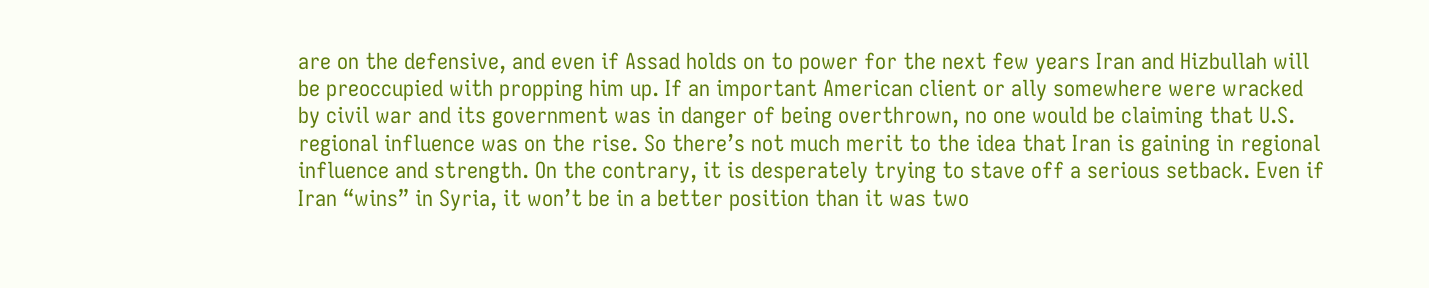are on the defensive, and even if Assad holds on to power for the next few years Iran and Hizbullah will be preoccupied with propping him up. If an important American client or ally somewhere were wracked by civil war and its government was in danger of being overthrown, no one would be claiming that U.S. regional influence was on the rise. So there’s not much merit to the idea that Iran is gaining in regional influence and strength. On the contrary, it is desperately trying to stave off a serious setback. Even if Iran “wins” in Syria, it won’t be in a better position than it was two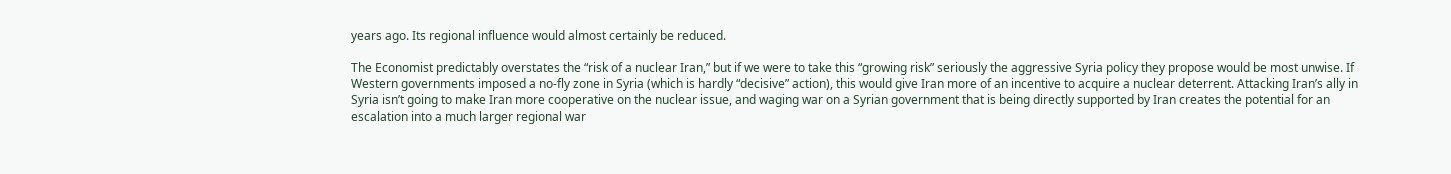years ago. Its regional influence would almost certainly be reduced.

The Economist predictably overstates the “risk of a nuclear Iran,” but if we were to take this “growing risk” seriously the aggressive Syria policy they propose would be most unwise. If Western governments imposed a no-fly zone in Syria (which is hardly “decisive” action), this would give Iran more of an incentive to acquire a nuclear deterrent. Attacking Iran’s ally in Syria isn’t going to make Iran more cooperative on the nuclear issue, and waging war on a Syrian government that is being directly supported by Iran creates the potential for an escalation into a much larger regional war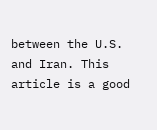between the U.S. and Iran. This article is a good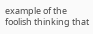example of the foolish thinking that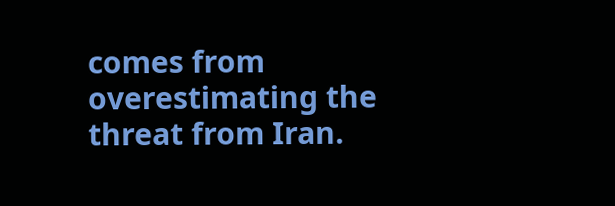comes from overestimating the threat from Iran.